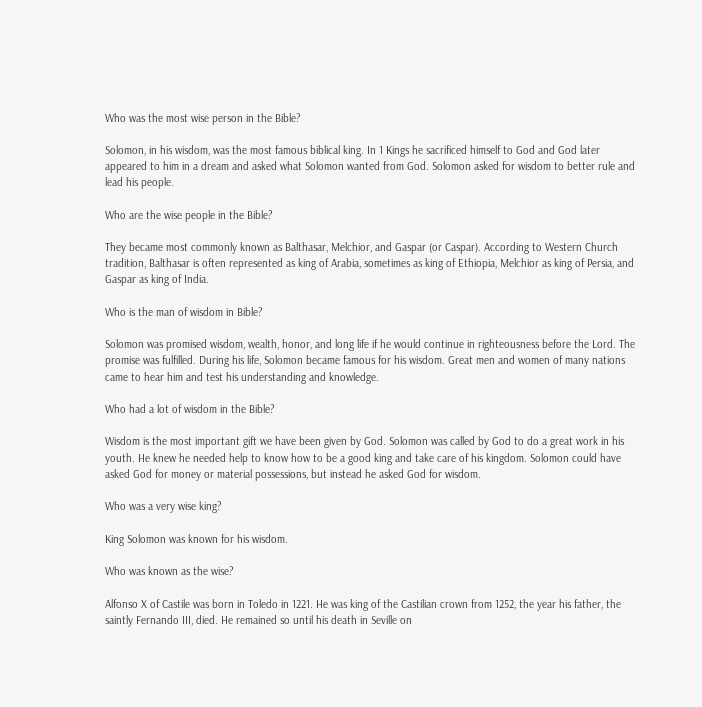Who was the most wise person in the Bible?

Solomon, in his wisdom, was the most famous biblical king. In 1 Kings he sacrificed himself to God and God later appeared to him in a dream and asked what Solomon wanted from God. Solomon asked for wisdom to better rule and lead his people.

Who are the wise people in the Bible?

They became most commonly known as Balthasar, Melchior, and Gaspar (or Caspar). According to Western Church tradition, Balthasar is often represented as king of Arabia, sometimes as king of Ethiopia, Melchior as king of Persia, and Gaspar as king of India.

Who is the man of wisdom in Bible?

Solomon was promised wisdom, wealth, honor, and long life if he would continue in righteousness before the Lord. The promise was fulfilled. During his life, Solomon became famous for his wisdom. Great men and women of many nations came to hear him and test his understanding and knowledge.

Who had a lot of wisdom in the Bible?

Wisdom is the most important gift we have been given by God. Solomon was called by God to do a great work in his youth. He knew he needed help to know how to be a good king and take care of his kingdom. Solomon could have asked God for money or material possessions, but instead he asked God for wisdom.

Who was a very wise king?

King Solomon was known for his wisdom.

Who was known as the wise?

Alfonso X of Castile was born in Toledo in 1221. He was king of the Castilian crown from 1252, the year his father, the saintly Fernando III, died. He remained so until his death in Seville on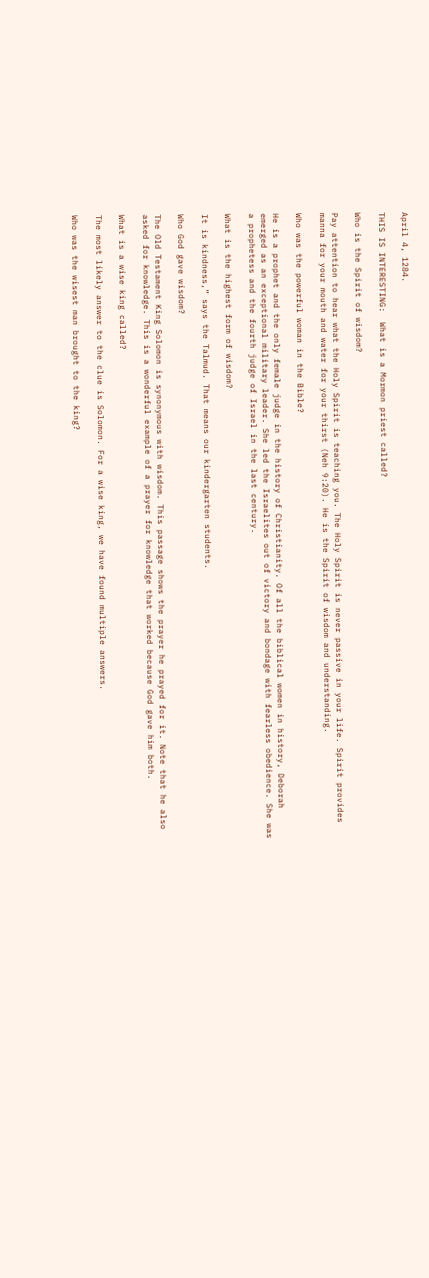April 4, 1284.

THIS IS INTERESTING:  What is a Mormon priest called?

Who is the Spirit of wisdom?

Pay attention to hear what the Holy Spirit is teaching you. The Holy Spirit is never passive in your life. Spirit provides manna for your mouth and water for your thirst (Neh 9:20). He is the Spirit of wisdom and understanding.

Who was the powerful woman in the Bible?

He is a prophet and the only female judge in the history of Christianity. Of all the biblical women in history, Deborah emerged as an exceptional military leader. She led the Israelites out of victory and bondage with fearless obedience. She was a prophetess and the fourth judge of Israel in the last century.

What is the highest form of wisdom?

It is kindness,” says the Talmud. That means our kindergarten students.

Who God gave wisdom?

The Old Testament King Solomon is synonymous with wisdom. This passage shows the prayer he prayed for it. Note that he also asked for knowledge. This is a wonderful example of a prayer for knowledge that worked because God gave him both.

What is a wise king called?

The most likely answer to the clue is Solomon. For a wise king, we have found multiple answers.

Who was the wisest man brought to the king?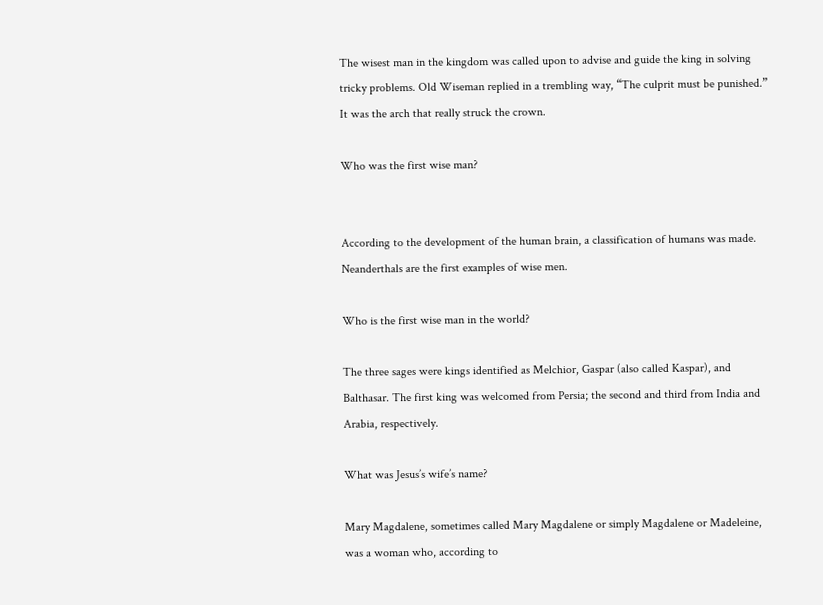The wisest man in the kingdom was called upon to advise and guide the king in solving tricky problems. Old Wiseman replied in a trembling way, “The culprit must be punished.” It was the arch that really struck the crown.

Who was the first wise man?


According to the development of the human brain, a classification of humans was made. Neanderthals are the first examples of wise men.

Who is the first wise man in the world?

The three sages were kings identified as Melchior, Gaspar (also called Kaspar), and Balthasar. The first king was welcomed from Persia; the second and third from India and Arabia, respectively.

What was Jesus’s wife’s name?

Mary Magdalene, sometimes called Mary Magdalene or simply Magdalene or Madeleine, was a woman who, according to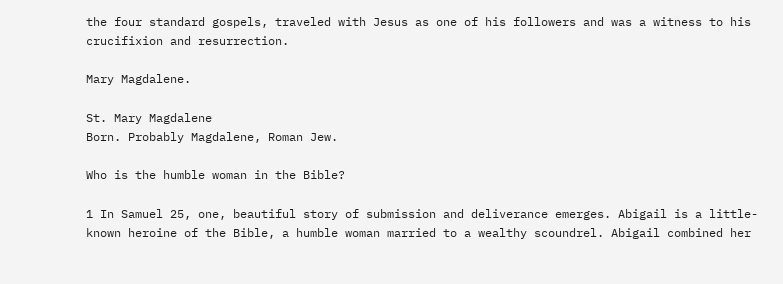the four standard gospels, traveled with Jesus as one of his followers and was a witness to his crucifixion and resurrection.

Mary Magdalene.

St. Mary Magdalene
Born. Probably Magdalene, Roman Jew.

Who is the humble woman in the Bible?

1 In Samuel 25, one, beautiful story of submission and deliverance emerges. Abigail is a little-known heroine of the Bible, a humble woman married to a wealthy scoundrel. Abigail combined her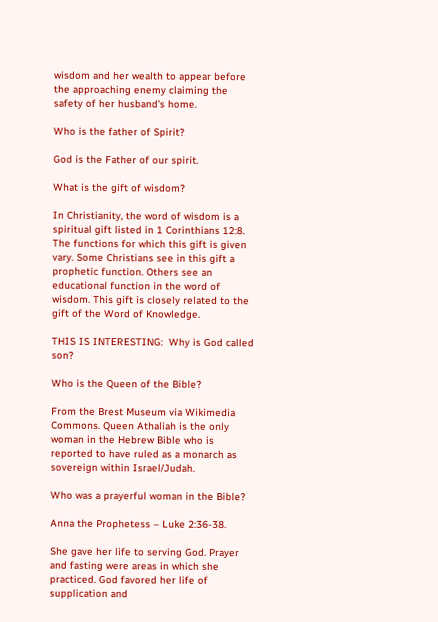wisdom and her wealth to appear before the approaching enemy claiming the safety of her husband’s home.

Who is the father of Spirit?

God is the Father of our spirit.

What is the gift of wisdom?

In Christianity, the word of wisdom is a spiritual gift listed in 1 Corinthians 12:8. The functions for which this gift is given vary. Some Christians see in this gift a prophetic function. Others see an educational function in the word of wisdom. This gift is closely related to the gift of the Word of Knowledge.

THIS IS INTERESTING:  Why is God called son?

Who is the Queen of the Bible?

From the Brest Museum via Wikimedia Commons. Queen Athaliah is the only woman in the Hebrew Bible who is reported to have ruled as a monarch as sovereign within Israel/Judah.

Who was a prayerful woman in the Bible?

Anna the Prophetess – Luke 2:36-38.

She gave her life to serving God. Prayer and fasting were areas in which she practiced. God favored her life of supplication and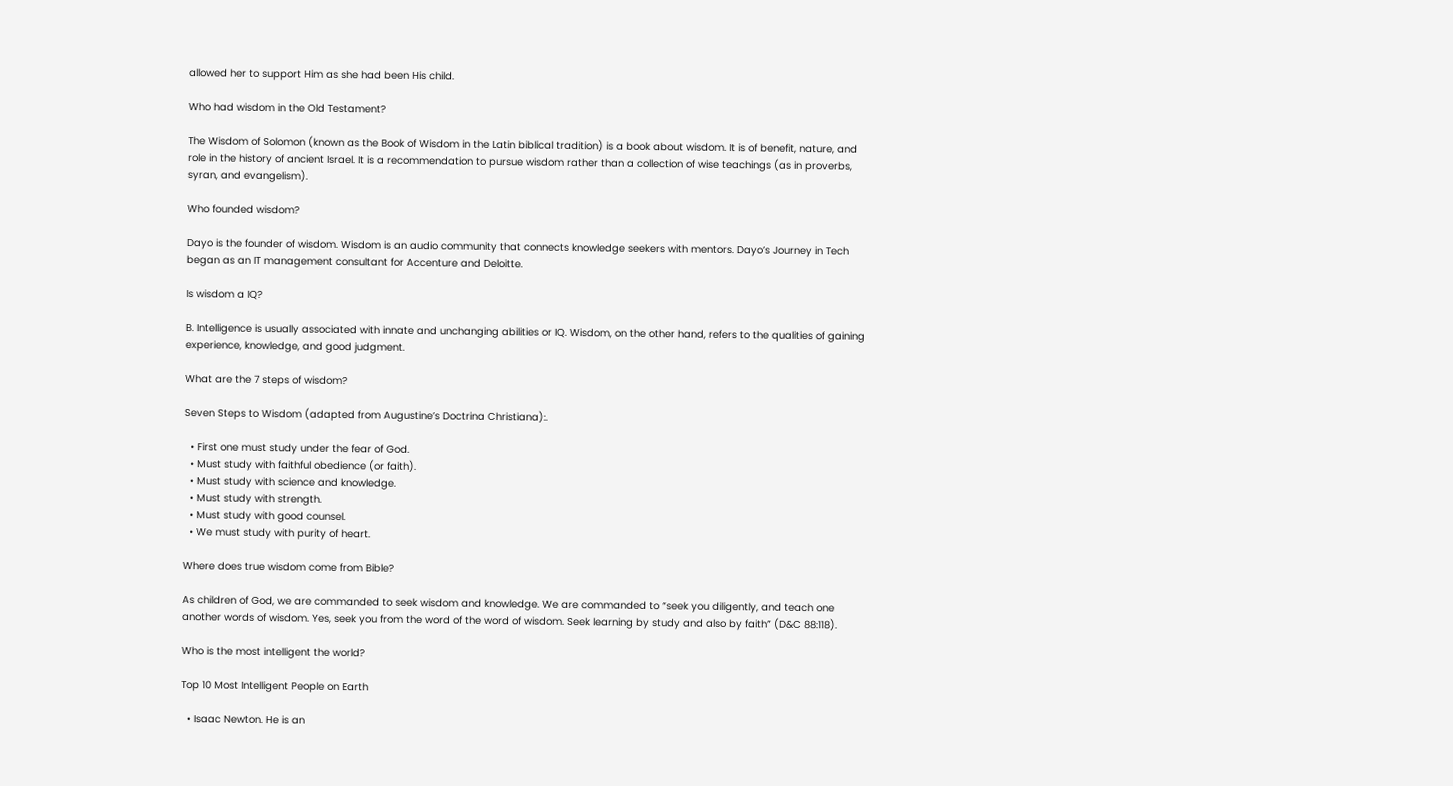allowed her to support Him as she had been His child.

Who had wisdom in the Old Testament?

The Wisdom of Solomon (known as the Book of Wisdom in the Latin biblical tradition) is a book about wisdom. It is of benefit, nature, and role in the history of ancient Israel. It is a recommendation to pursue wisdom rather than a collection of wise teachings (as in proverbs, syran, and evangelism).

Who founded wisdom?

Dayo is the founder of wisdom. Wisdom is an audio community that connects knowledge seekers with mentors. Dayo’s Journey in Tech began as an IT management consultant for Accenture and Deloitte.

Is wisdom a IQ?

B. Intelligence is usually associated with innate and unchanging abilities or IQ. Wisdom, on the other hand, refers to the qualities of gaining experience, knowledge, and good judgment.

What are the 7 steps of wisdom?

Seven Steps to Wisdom (adapted from Augustine’s Doctrina Christiana):.

  • First one must study under the fear of God.
  • Must study with faithful obedience (or faith).
  • Must study with science and knowledge.
  • Must study with strength.
  • Must study with good counsel.
  • We must study with purity of heart.

Where does true wisdom come from Bible?

As children of God, we are commanded to seek wisdom and knowledge. We are commanded to “seek you diligently, and teach one another words of wisdom. Yes, seek you from the word of the word of wisdom. Seek learning by study and also by faith” (D&C 88:118).

Who is the most intelligent the world?

Top 10 Most Intelligent People on Earth

  • Isaac Newton. He is an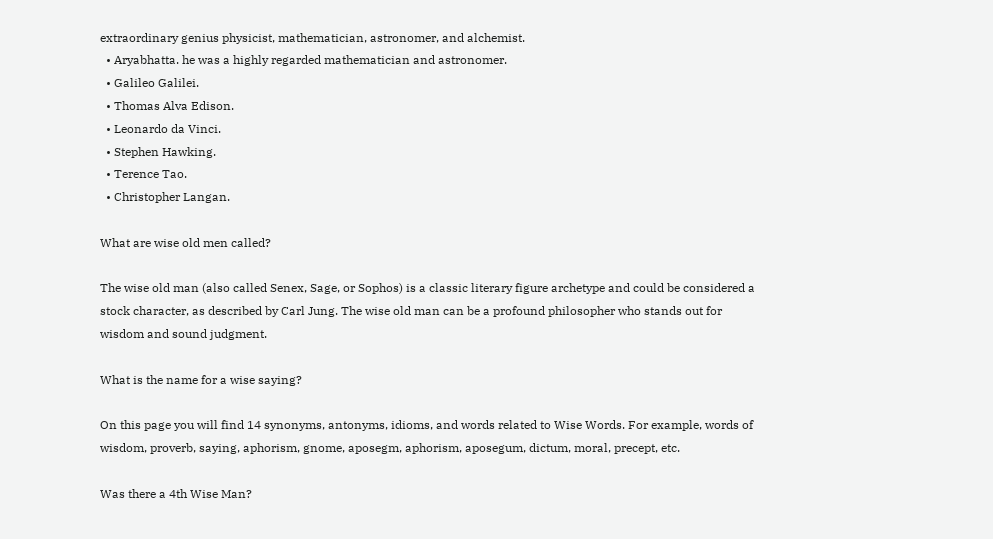extraordinary genius physicist, mathematician, astronomer, and alchemist.
  • Aryabhatta. he was a highly regarded mathematician and astronomer.
  • Galileo Galilei.
  • Thomas Alva Edison.
  • Leonardo da Vinci.
  • Stephen Hawking.
  • Terence Tao.
  • Christopher Langan.

What are wise old men called?

The wise old man (also called Senex, Sage, or Sophos) is a classic literary figure archetype and could be considered a stock character, as described by Carl Jung. The wise old man can be a profound philosopher who stands out for wisdom and sound judgment.

What is the name for a wise saying?

On this page you will find 14 synonyms, antonyms, idioms, and words related to Wise Words. For example, words of wisdom, proverb, saying, aphorism, gnome, aposegm, aphorism, aposegum, dictum, moral, precept, etc.

Was there a 4th Wise Man?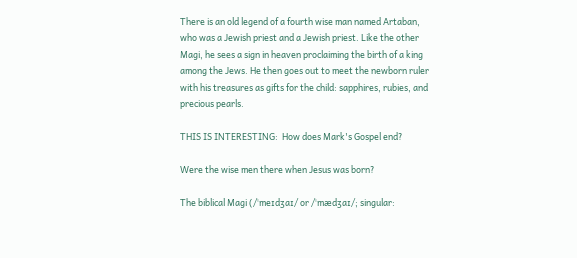There is an old legend of a fourth wise man named Artaban, who was a Jewish priest and a Jewish priest. Like the other Magi, he sees a sign in heaven proclaiming the birth of a king among the Jews. He then goes out to meet the newborn ruler with his treasures as gifts for the child: sapphires, rubies, and precious pearls.

THIS IS INTERESTING:  How does Mark's Gospel end?

Were the wise men there when Jesus was born?

The biblical Magi (/ˈmeɪdʒaɪ/ or /ˈmædʒaɪ/; singular: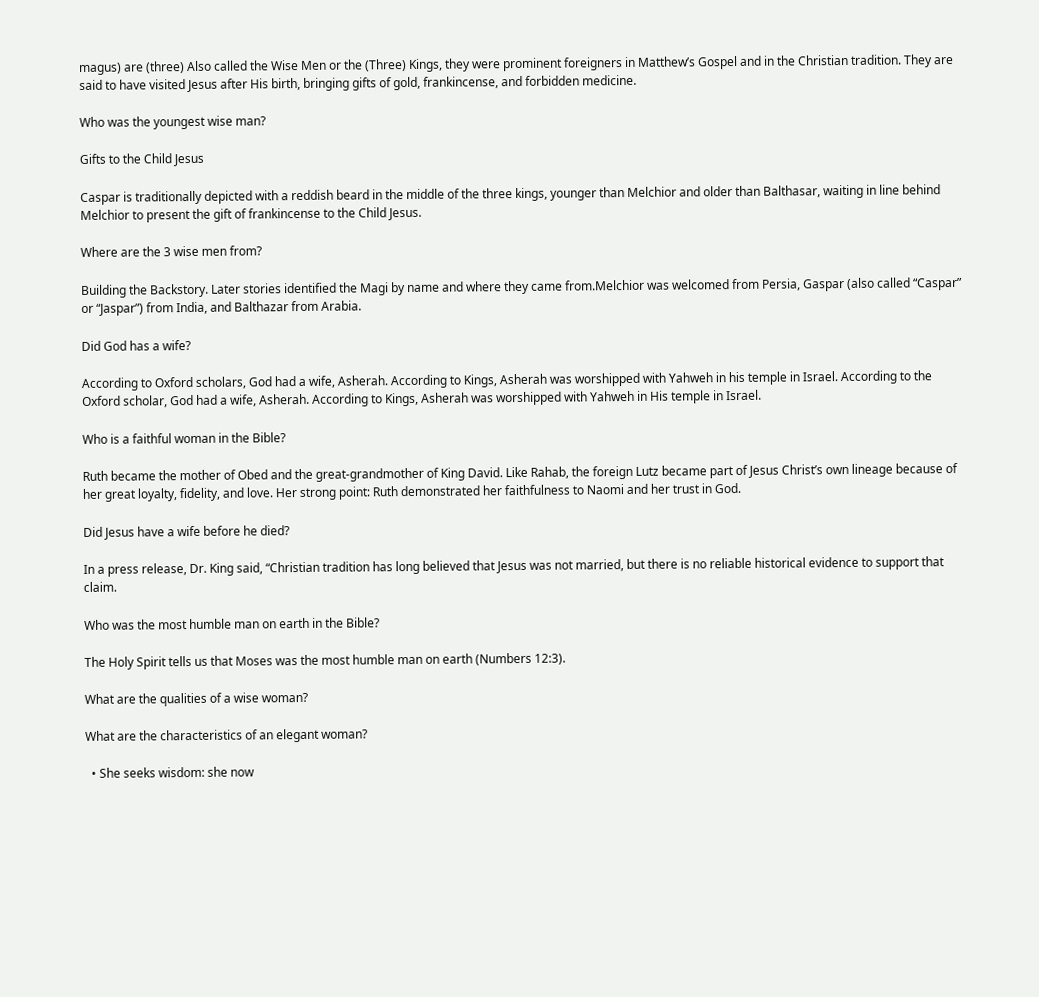magus) are (three) Also called the Wise Men or the (Three) Kings, they were prominent foreigners in Matthew’s Gospel and in the Christian tradition. They are said to have visited Jesus after His birth, bringing gifts of gold, frankincense, and forbidden medicine.

Who was the youngest wise man?

Gifts to the Child Jesus

Caspar is traditionally depicted with a reddish beard in the middle of the three kings, younger than Melchior and older than Balthasar, waiting in line behind Melchior to present the gift of frankincense to the Child Jesus.

Where are the 3 wise men from?

Building the Backstory. Later stories identified the Magi by name and where they came from.Melchior was welcomed from Persia, Gaspar (also called “Caspar” or “Jaspar”) from India, and Balthazar from Arabia.

Did God has a wife?

According to Oxford scholars, God had a wife, Asherah. According to Kings, Asherah was worshipped with Yahweh in his temple in Israel. According to the Oxford scholar, God had a wife, Asherah. According to Kings, Asherah was worshipped with Yahweh in His temple in Israel.

Who is a faithful woman in the Bible?

Ruth became the mother of Obed and the great-grandmother of King David. Like Rahab, the foreign Lutz became part of Jesus Christ’s own lineage because of her great loyalty, fidelity, and love. Her strong point: Ruth demonstrated her faithfulness to Naomi and her trust in God.

Did Jesus have a wife before he died?

In a press release, Dr. King said, “Christian tradition has long believed that Jesus was not married, but there is no reliable historical evidence to support that claim.

Who was the most humble man on earth in the Bible?

The Holy Spirit tells us that Moses was the most humble man on earth (Numbers 12:3).

What are the qualities of a wise woman?

What are the characteristics of an elegant woman?

  • She seeks wisdom: she now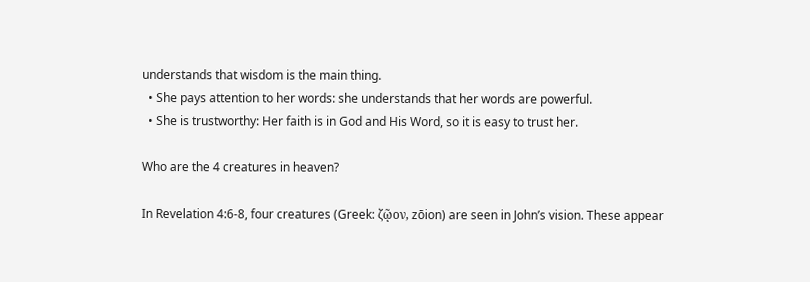understands that wisdom is the main thing.
  • She pays attention to her words: she understands that her words are powerful.
  • She is trustworthy: Her faith is in God and His Word, so it is easy to trust her.

Who are the 4 creatures in heaven?

In Revelation 4:6-8, four creatures (Greek: ζῷον, zōion) are seen in John’s vision. These appear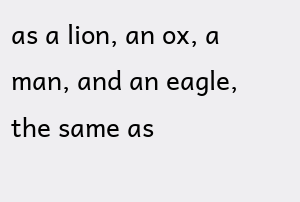as a lion, an ox, a man, and an eagle, the same as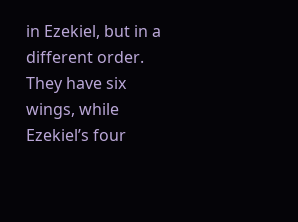in Ezekiel, but in a different order. They have six wings, while Ezekiel’s four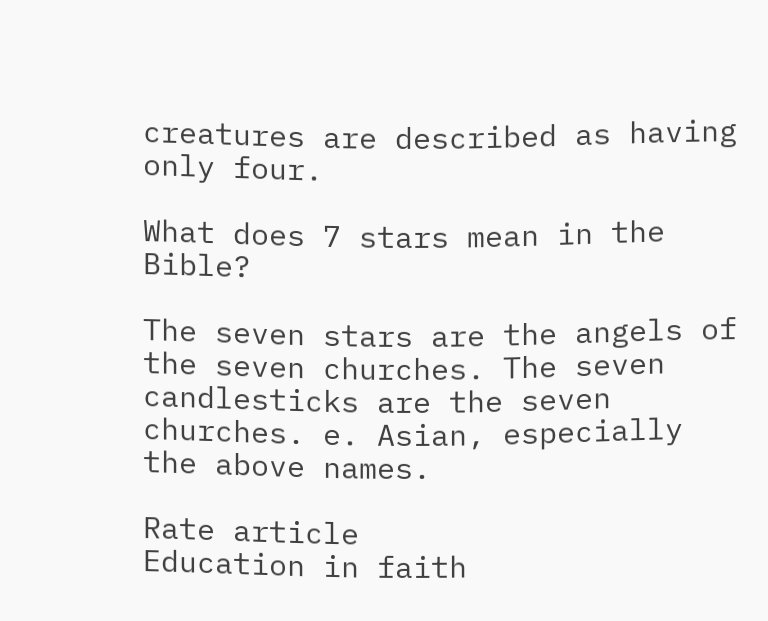creatures are described as having only four.

What does 7 stars mean in the Bible?

The seven stars are the angels of the seven churches. The seven candlesticks are the seven churches. e. Asian, especially the above names.

Rate article
Education in faith